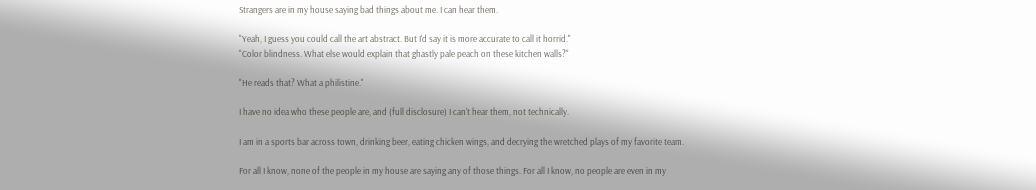Strangers are in my house saying bad things about me. I can hear them.

"Yeah, I guess you could call the art abstract. But I'd say it is more accurate to call it horrid."
"Color blindness. What else would explain that ghastly pale peach on these kitchen walls?"

"He reads that? What a philistine."

I have no idea who these people are, and (full disclosure) I can't hear them, not technically.

I am in a sports bar across town, drinking beer, eating chicken wings, and decrying the wretched plays of my favorite team.

For all I know, none of the people in my house are saying any of those things. For all I know, no people are even in my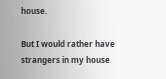house.

But I would rather have strangers in my house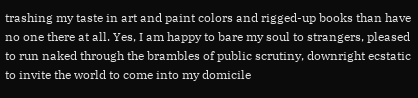trashing my taste in art and paint colors and rigged-up books than have no one there at all. Yes, I am happy to bare my soul to strangers, pleased to run naked through the brambles of public scrutiny, downright ecstatic to invite the world to come into my domicile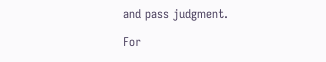and pass judgment.

For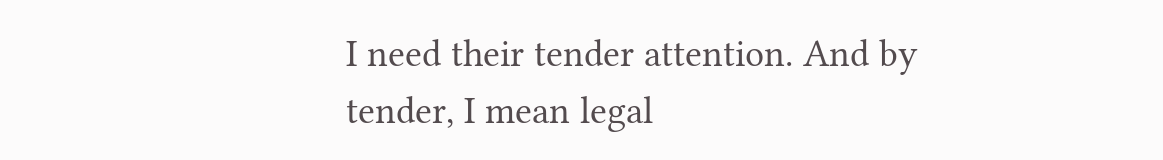I need their tender attention. And by tender, I mean legal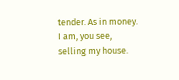tender. As in money.
I am, you see, selling my house.